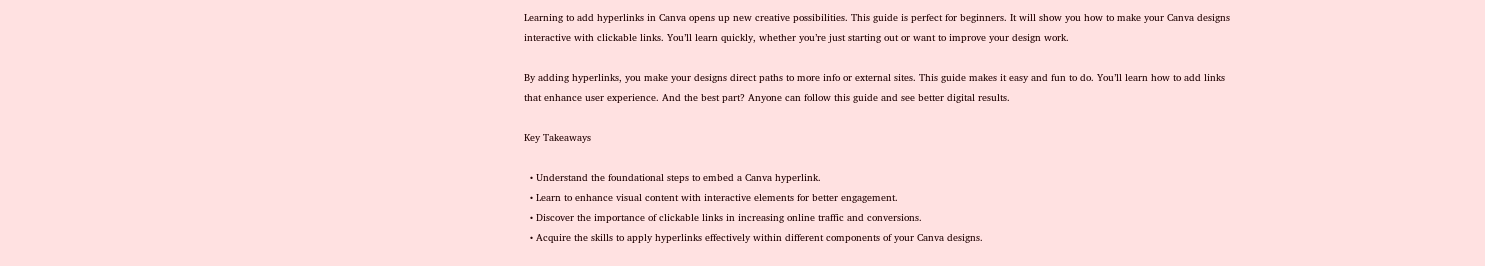Learning to add hyperlinks in Canva opens up new creative possibilities. This guide is perfect for beginners. It will show you how to make your Canva designs interactive with clickable links. You’ll learn quickly, whether you’re just starting out or want to improve your design work.

By adding hyperlinks, you make your designs direct paths to more info or external sites. This guide makes it easy and fun to do. You’ll learn how to add links that enhance user experience. And the best part? Anyone can follow this guide and see better digital results.

Key Takeaways

  • Understand the foundational steps to embed a Canva hyperlink.
  • Learn to enhance visual content with interactive elements for better engagement.
  • Discover the importance of clickable links in increasing online traffic and conversions.
  • Acquire the skills to apply hyperlinks effectively within different components of your Canva designs.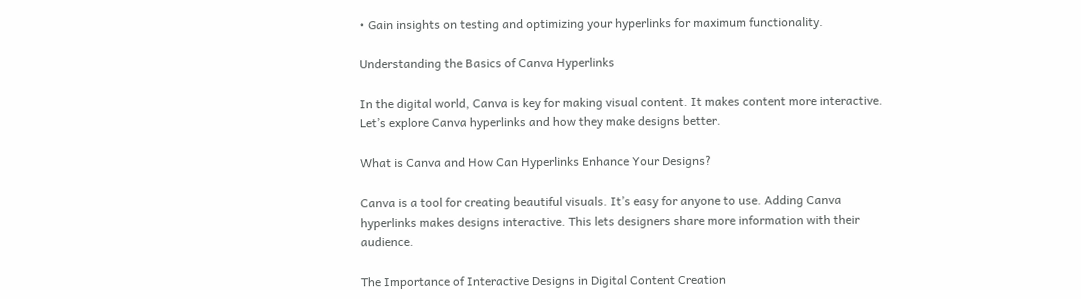• Gain insights on testing and optimizing your hyperlinks for maximum functionality.

Understanding the Basics of Canva Hyperlinks

In the digital world, Canva is key for making visual content. It makes content more interactive. Let’s explore Canva hyperlinks and how they make designs better.

What is Canva and How Can Hyperlinks Enhance Your Designs?

Canva is a tool for creating beautiful visuals. It’s easy for anyone to use. Adding Canva hyperlinks makes designs interactive. This lets designers share more information with their audience.

The Importance of Interactive Designs in Digital Content Creation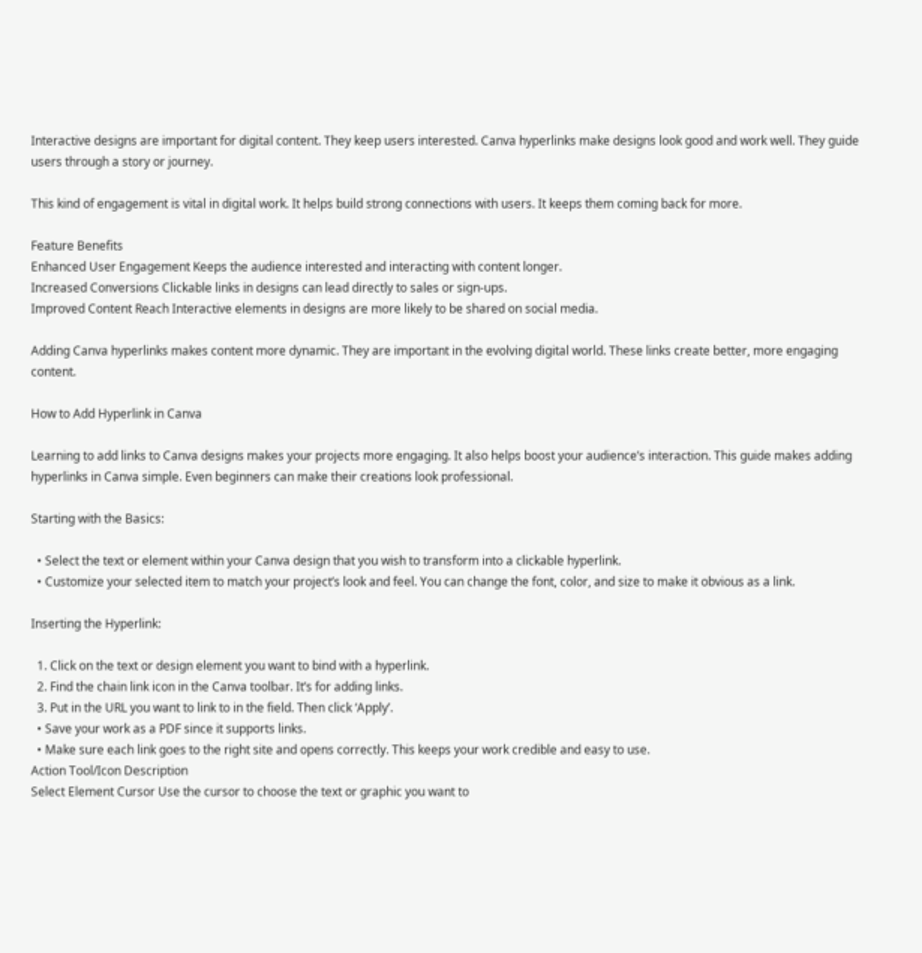Interactive designs are important for digital content. They keep users interested. Canva hyperlinks make designs look good and work well. They guide users through a story or journey.

This kind of engagement is vital in digital work. It helps build strong connections with users. It keeps them coming back for more.

Feature Benefits
Enhanced User Engagement Keeps the audience interested and interacting with content longer.
Increased Conversions Clickable links in designs can lead directly to sales or sign-ups.
Improved Content Reach Interactive elements in designs are more likely to be shared on social media.

Adding Canva hyperlinks makes content more dynamic. They are important in the evolving digital world. These links create better, more engaging content.

How to Add Hyperlink in Canva

Learning to add links to Canva designs makes your projects more engaging. It also helps boost your audience’s interaction. This guide makes adding hyperlinks in Canva simple. Even beginners can make their creations look professional.

Starting with the Basics:

  • Select the text or element within your Canva design that you wish to transform into a clickable hyperlink.
  • Customize your selected item to match your project’s look and feel. You can change the font, color, and size to make it obvious as a link.

Inserting the Hyperlink:

  1. Click on the text or design element you want to bind with a hyperlink.
  2. Find the chain link icon in the Canva toolbar. It’s for adding links.
  3. Put in the URL you want to link to in the field. Then click ‘Apply’.
  • Save your work as a PDF since it supports links.
  • Make sure each link goes to the right site and opens correctly. This keeps your work credible and easy to use.
Action Tool/Icon Description
Select Element Cursor Use the cursor to choose the text or graphic you want to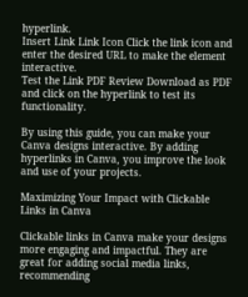hyperlink.
Insert Link Link Icon Click the link icon and enter the desired URL to make the element interactive.
Test the Link PDF Review Download as PDF and click on the hyperlink to test its functionality.

By using this guide, you can make your Canva designs interactive. By adding hyperlinks in Canva, you improve the look and use of your projects.

Maximizing Your Impact with Clickable Links in Canva

Clickable links in Canva make your designs more engaging and impactful. They are great for adding social media links, recommending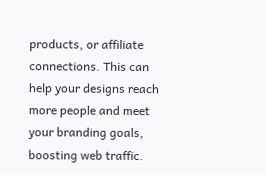products, or affiliate connections. This can help your designs reach more people and meet your branding goals, boosting web traffic.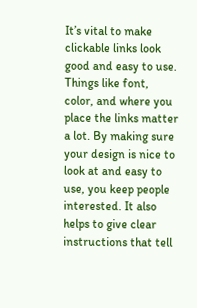It’s vital to make clickable links look good and easy to use. Things like font, color, and where you place the links matter a lot. By making sure your design is nice to look at and easy to use, you keep people interested. It also helps to give clear instructions that tell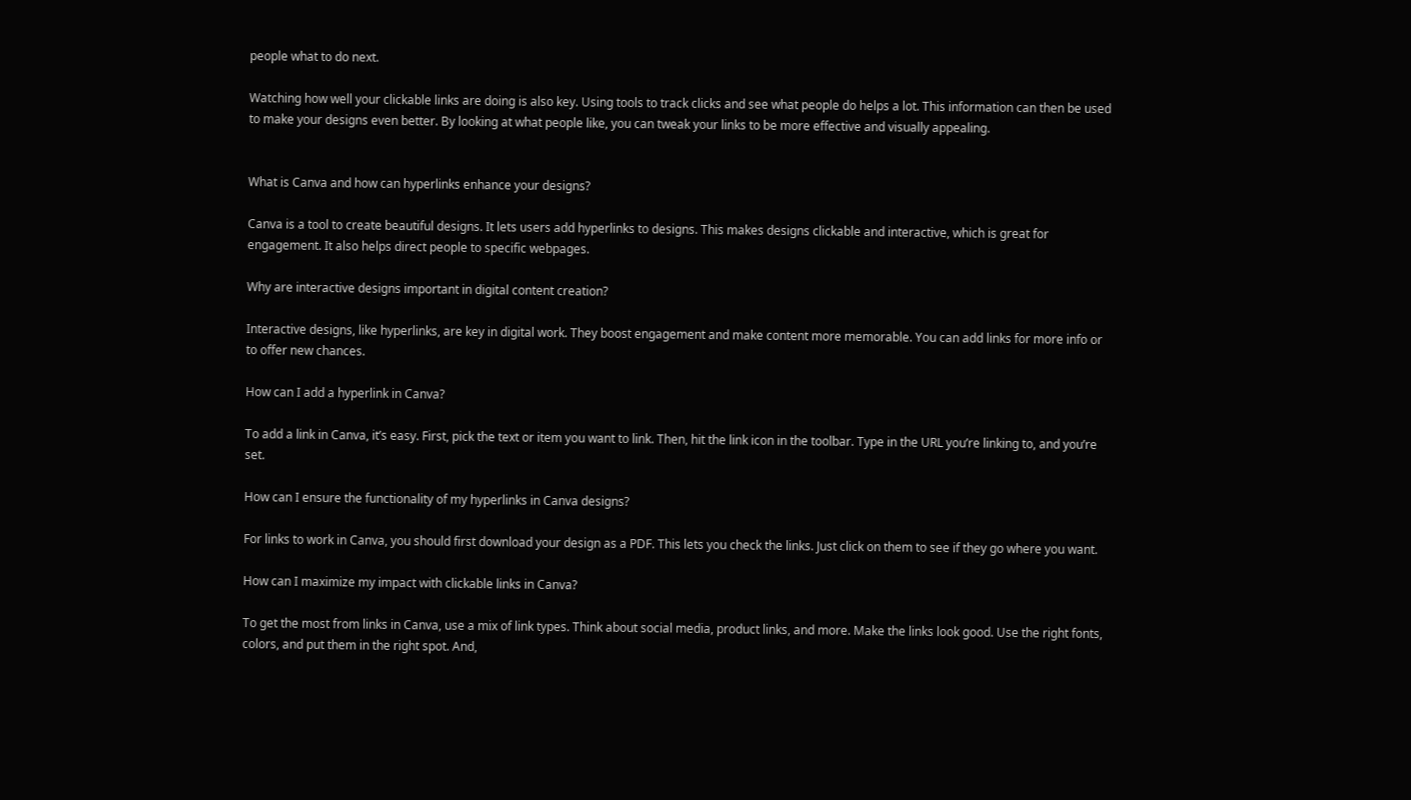people what to do next.

Watching how well your clickable links are doing is also key. Using tools to track clicks and see what people do helps a lot. This information can then be used to make your designs even better. By looking at what people like, you can tweak your links to be more effective and visually appealing.


What is Canva and how can hyperlinks enhance your designs?

Canva is a tool to create beautiful designs. It lets users add hyperlinks to designs. This makes designs clickable and interactive, which is great for engagement. It also helps direct people to specific webpages.

Why are interactive designs important in digital content creation?

Interactive designs, like hyperlinks, are key in digital work. They boost engagement and make content more memorable. You can add links for more info or to offer new chances.

How can I add a hyperlink in Canva?

To add a link in Canva, it’s easy. First, pick the text or item you want to link. Then, hit the link icon in the toolbar. Type in the URL you’re linking to, and you’re set.

How can I ensure the functionality of my hyperlinks in Canva designs?

For links to work in Canva, you should first download your design as a PDF. This lets you check the links. Just click on them to see if they go where you want.

How can I maximize my impact with clickable links in Canva?

To get the most from links in Canva, use a mix of link types. Think about social media, product links, and more. Make the links look good. Use the right fonts, colors, and put them in the right spot. And,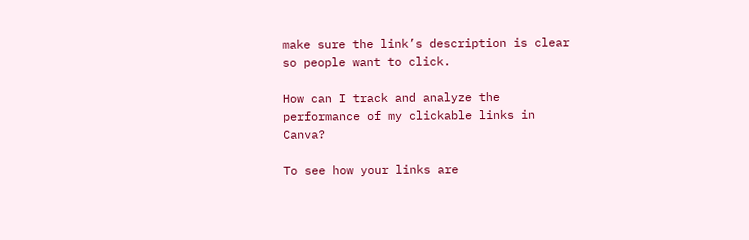make sure the link’s description is clear so people want to click.

How can I track and analyze the performance of my clickable links in Canva?

To see how your links are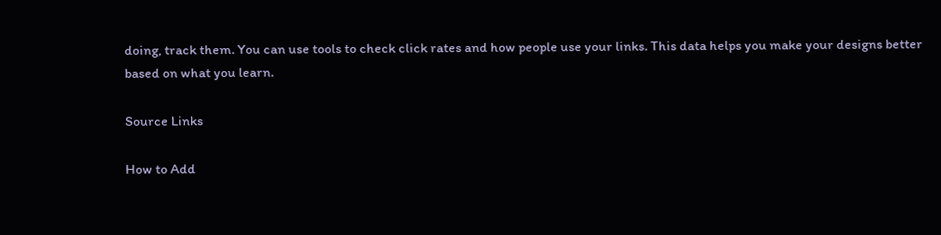doing, track them. You can use tools to check click rates and how people use your links. This data helps you make your designs better based on what you learn.

Source Links

How to Add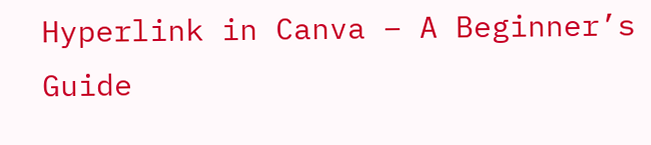Hyperlink in Canva – A Beginner’s Guide